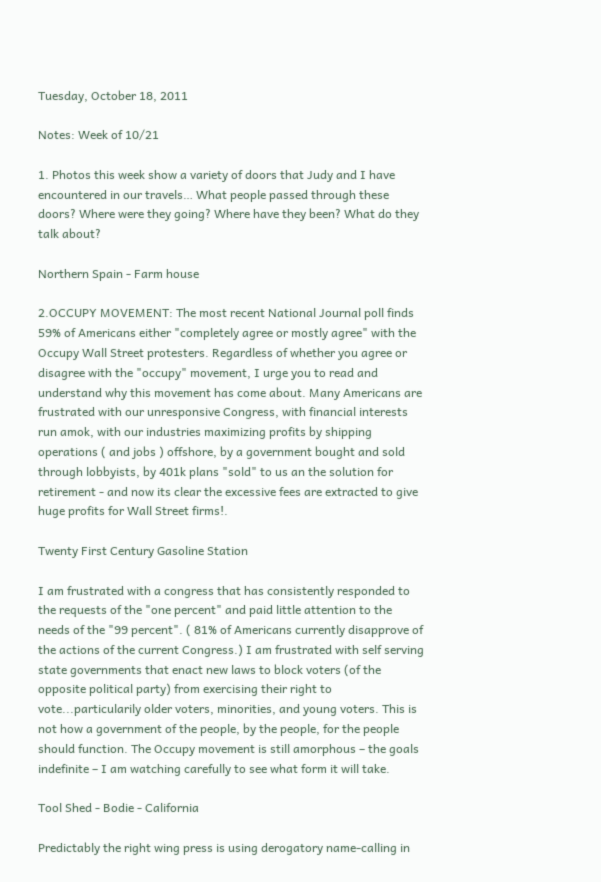Tuesday, October 18, 2011

Notes: Week of 10/21

1. Photos this week show a variety of doors that Judy and I have encountered in our travels… What people passed through these doors? Where were they going? Where have they been? What do they talk about?

Northern Spain - Farm house

2.OCCUPY MOVEMENT: The most recent National Journal poll finds 59% of Americans either "completely agree or mostly agree" with the Occupy Wall Street protesters. Regardless of whether you agree or disagree with the "occupy" movement, I urge you to read and understand why this movement has come about. Many Americans are frustrated with our unresponsive Congress, with financial interests run amok, with our industries maximizing profits by shipping operations ( and jobs ) offshore, by a government bought and sold through lobbyists, by 401k plans "sold" to us an the solution for retirement - and now its clear the excessive fees are extracted to give huge profits for Wall Street firms!.

Twenty First Century Gasoline Station

I am frustrated with a congress that has consistently responded to the requests of the "one percent" and paid little attention to the needs of the "99 percent". ( 81% of Americans currently disapprove of the actions of the current Congress.) I am frustrated with self serving state governments that enact new laws to block voters (of the opposite political party) from exercising their right to vote...particularily older voters, minorities, and young voters. This is not how a government of the people, by the people, for the people should function. The Occupy movement is still amorphous – the goals indefinite – I am watching carefully to see what form it will take.

Tool Shed - Bodie - California

Predictably the right wing press is using derogatory name-calling in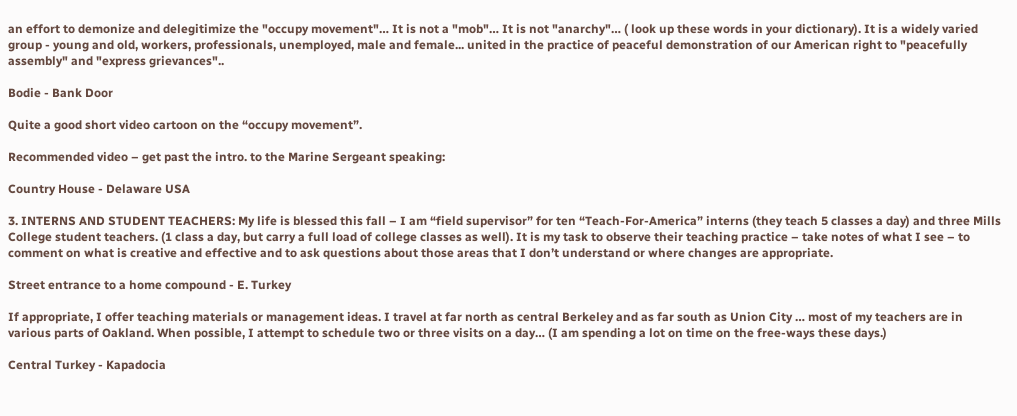an effort to demonize and delegitimize the "occupy movement"… It is not a "mob"… It is not "anarchy"… ( look up these words in your dictionary). It is a widely varied group - young and old, workers, professionals, unemployed, male and female... united in the practice of peaceful demonstration of our American right to "peacefully assembly" and "express grievances"..

Bodie - Bank Door

Quite a good short video cartoon on the “occupy movement”.

Recommended video – get past the intro. to the Marine Sergeant speaking:

Country House - Delaware USA

3. INTERNS AND STUDENT TEACHERS: My life is blessed this fall – I am “field supervisor” for ten “Teach-For-America” interns (they teach 5 classes a day) and three Mills College student teachers. (1 class a day, but carry a full load of college classes as well). It is my task to observe their teaching practice – take notes of what I see – to comment on what is creative and effective and to ask questions about those areas that I don’t understand or where changes are appropriate.

Street entrance to a home compound - E. Turkey

If appropriate, I offer teaching materials or management ideas. I travel at far north as central Berkeley and as far south as Union City … most of my teachers are in various parts of Oakland. When possible, I attempt to schedule two or three visits on a day… (I am spending a lot on time on the free-ways these days.)

Central Turkey - Kapadocia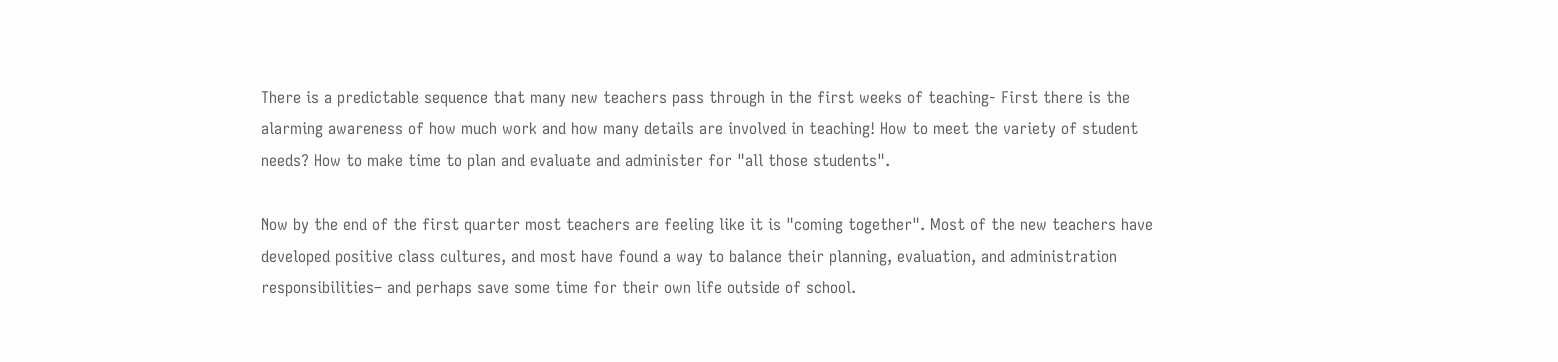There is a predictable sequence that many new teachers pass through in the first weeks of teaching- First there is the alarming awareness of how much work and how many details are involved in teaching! How to meet the variety of student needs? How to make time to plan and evaluate and administer for "all those students".

Now by the end of the first quarter most teachers are feeling like it is "coming together". Most of the new teachers have developed positive class cultures, and most have found a way to balance their planning, evaluation, and administration responsibilities– and perhaps save some time for their own life outside of school.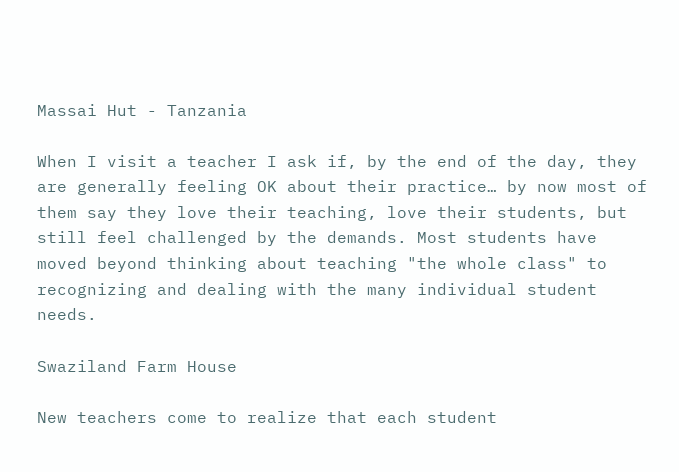Massai Hut - Tanzania

When I visit a teacher I ask if, by the end of the day, they are generally feeling OK about their practice… by now most of them say they love their teaching, love their students, but still feel challenged by the demands. Most students have moved beyond thinking about teaching "the whole class" to recognizing and dealing with the many individual student needs.

Swaziland Farm House

New teachers come to realize that each student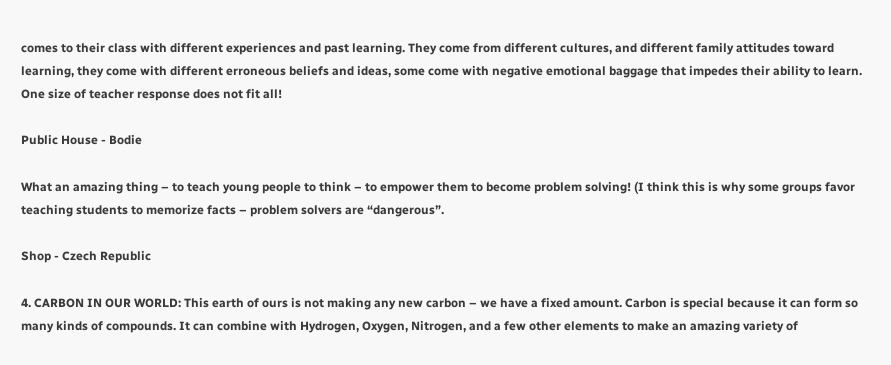comes to their class with different experiences and past learning. They come from different cultures, and different family attitudes toward learning, they come with different erroneous beliefs and ideas, some come with negative emotional baggage that impedes their ability to learn. One size of teacher response does not fit all!

Public House - Bodie

What an amazing thing – to teach young people to think – to empower them to become problem solving! (I think this is why some groups favor teaching students to memorize facts – problem solvers are “dangerous”.

Shop - Czech Republic

4. CARBON IN OUR WORLD: This earth of ours is not making any new carbon – we have a fixed amount. Carbon is special because it can form so many kinds of compounds. It can combine with Hydrogen, Oxygen, Nitrogen, and a few other elements to make an amazing variety of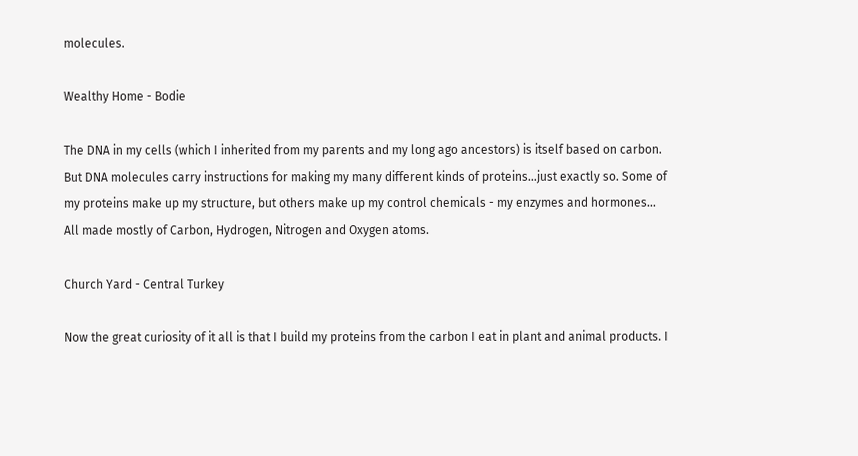molecules.

Wealthy Home - Bodie

The DNA in my cells (which I inherited from my parents and my long ago ancestors) is itself based on carbon. But DNA molecules carry instructions for making my many different kinds of proteins…just exactly so. Some of my proteins make up my structure, but others make up my control chemicals - my enzymes and hormones... All made mostly of Carbon, Hydrogen, Nitrogen and Oxygen atoms.

Church Yard - Central Turkey

Now the great curiosity of it all is that I build my proteins from the carbon I eat in plant and animal products. I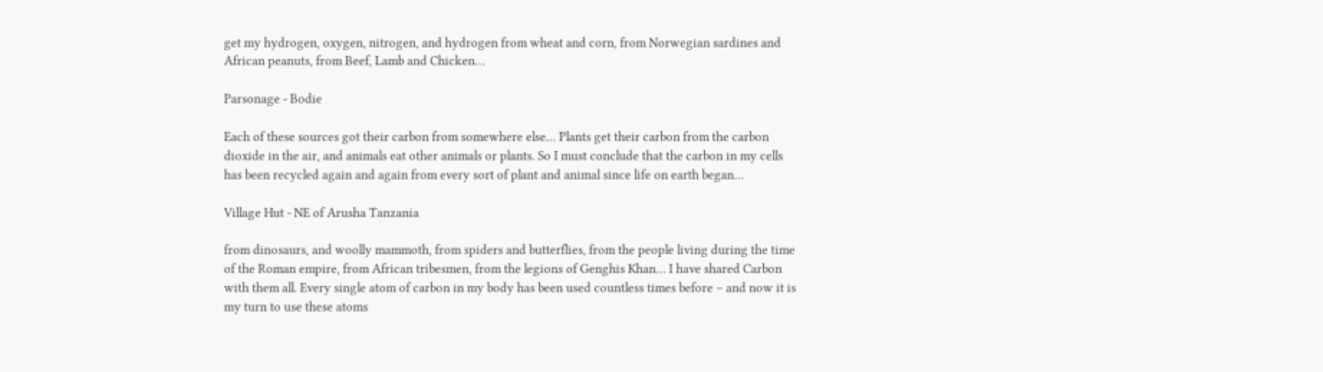get my hydrogen, oxygen, nitrogen, and hydrogen from wheat and corn, from Norwegian sardines and African peanuts, from Beef, Lamb and Chicken…

Parsonage - Bodie

Each of these sources got their carbon from somewhere else… Plants get their carbon from the carbon dioxide in the air, and animals eat other animals or plants. So I must conclude that the carbon in my cells has been recycled again and again from every sort of plant and animal since life on earth began…

Village Hut - NE of Arusha Tanzania

from dinosaurs, and woolly mammoth, from spiders and butterflies, from the people living during the time of the Roman empire, from African tribesmen, from the legions of Genghis Khan… I have shared Carbon with them all. Every single atom of carbon in my body has been used countless times before – and now it is my turn to use these atoms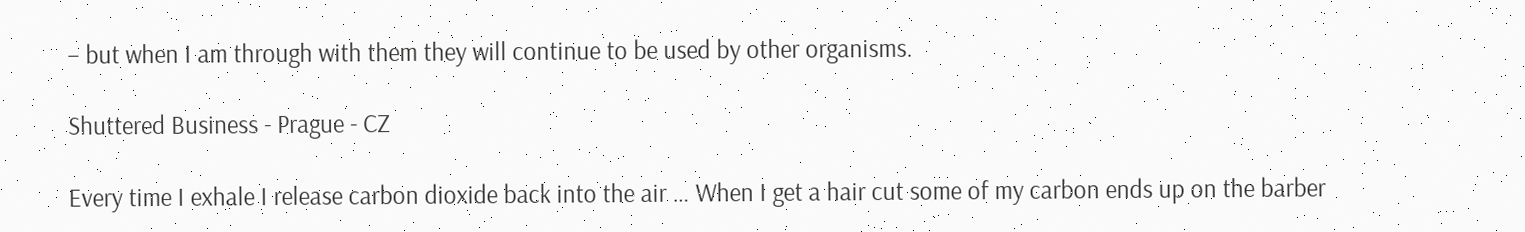– but when I am through with them they will continue to be used by other organisms.

Shuttered Business - Prague - CZ

Every time I exhale I release carbon dioxide back into the air … When I get a hair cut some of my carbon ends up on the barber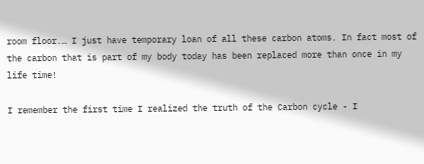room floor.… I just have temporary loan of all these carbon atoms. In fact most of the carbon that is part of my body today has been replaced more than once in my life time!

I remember the first time I realized the truth of the Carbon cycle - I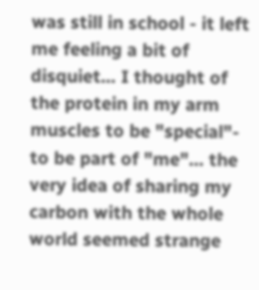was still in school - it left me feeling a bit of disquiet... I thought of the protein in my arm muscles to be "special"- to be part of "me"... the very idea of sharing my carbon with the whole world seemed strange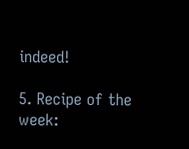indeed!

5. Recipe of the week: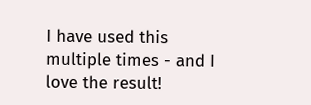I have used this multiple times - and I love the result!